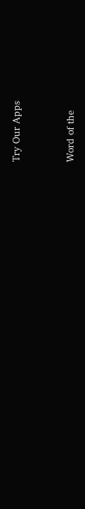Try Our Apps


Word of the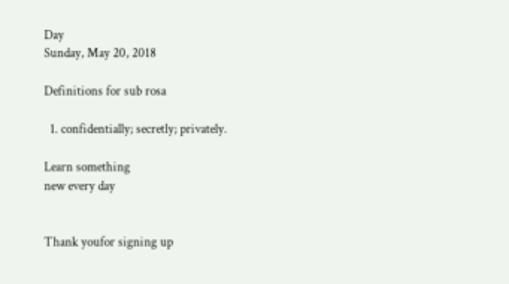Day
Sunday, May 20, 2018

Definitions for sub rosa

  1. confidentially; secretly; privately.

Learn something
new every day


Thank youfor signing up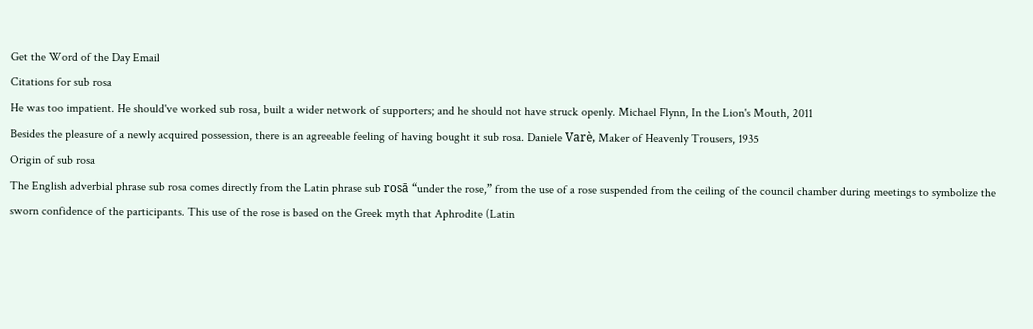Get the Word of the Day Email
Citations for sub rosa
He was too impatient. He should've worked sub rosa, built a wider network of supporters; and he should not have struck openly. Michael Flynn, In the Lion's Mouth, 2011
Besides the pleasure of a newly acquired possession, there is an agreeable feeling of having bought it sub rosa. Daniele Varè, Maker of Heavenly Trousers, 1935
Origin of sub rosa
The English adverbial phrase sub rosa comes directly from the Latin phrase sub rosā “under the rose,” from the use of a rose suspended from the ceiling of the council chamber during meetings to symbolize the sworn confidence of the participants. This use of the rose is based on the Greek myth that Aphrodite (Latin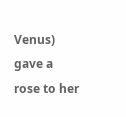Venus) gave a rose to her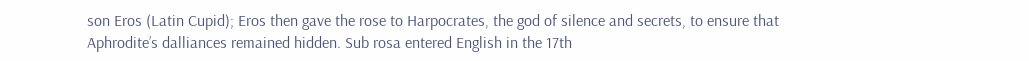son Eros (Latin Cupid); Eros then gave the rose to Harpocrates, the god of silence and secrets, to ensure that Aphrodite’s dalliances remained hidden. Sub rosa entered English in the 17th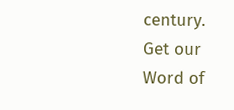century.
Get our
Word of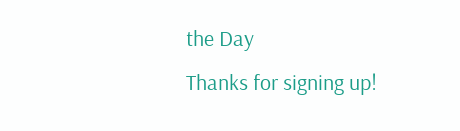the Day
Thanks for signing up!